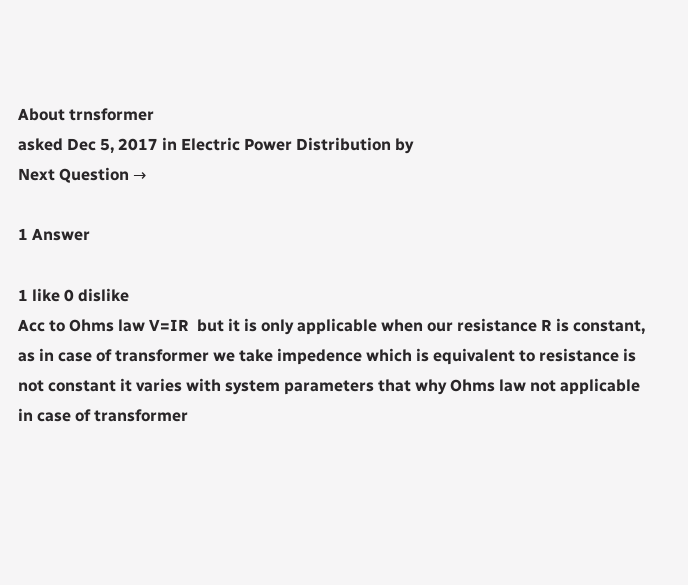About trnsformer
asked Dec 5, 2017 in Electric Power Distribution by
Next Question →

1 Answer

1 like 0 dislike
Acc to Ohms law V=IR  but it is only applicable when our resistance R is constant, as in case of transformer we take impedence which is equivalent to resistance is not constant it varies with system parameters that why Ohms law not applicable in case of transformer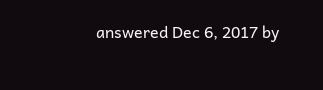answered Dec 6, 2017 by